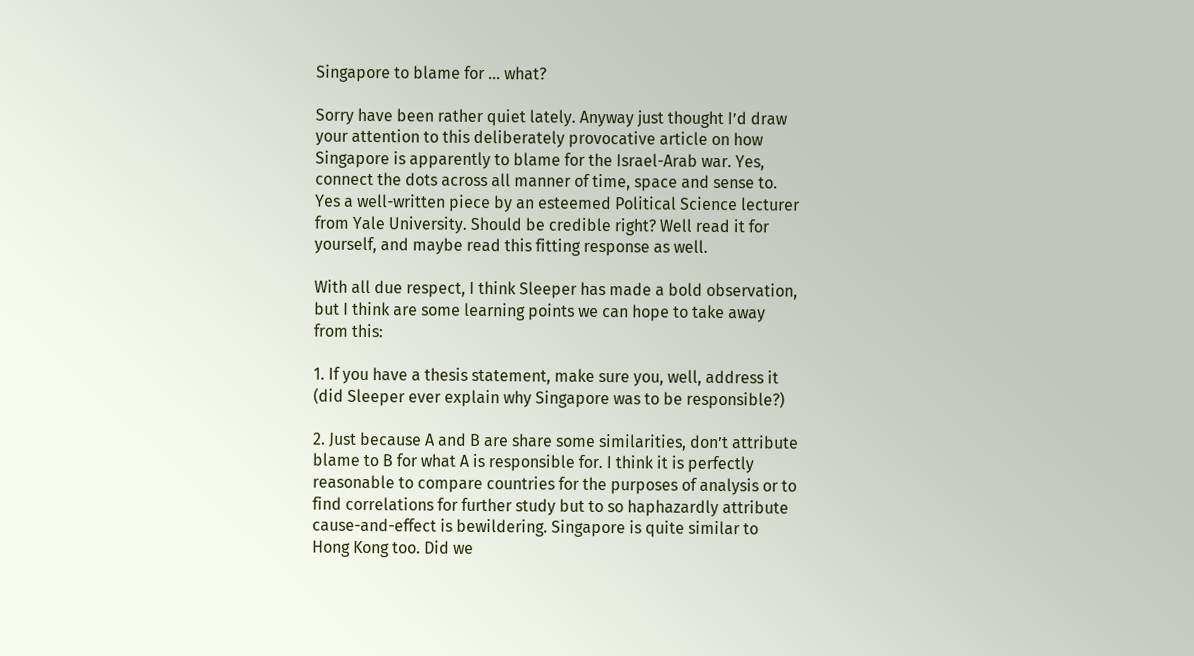Singapore to blame for … what?

Sorry have been rather quiet lately. Anyway just thought I’d draw your attention to this deliberately provocative article on how Singapore is apparently to blame for the Israel-Arab war. Yes, connect the dots across all manner of time, space and sense to. Yes a well-written piece by an esteemed Political Science lecturer from Yale University. Should be credible right? Well read it for yourself, and maybe read this fitting response as well.

With all due respect, I think Sleeper has made a bold observation, but I think are some learning points we can hope to take away from this:

1. If you have a thesis statement, make sure you, well, address it (did Sleeper ever explain why Singapore was to be responsible?)

2. Just because A and B are share some similarities, don’t attribute blame to B for what A is responsible for. I think it is perfectly reasonable to compare countries for the purposes of analysis or to find correlations for further study but to so haphazardly attribute cause-and-effect is bewildering. Singapore is quite similar to Hong Kong too. Did we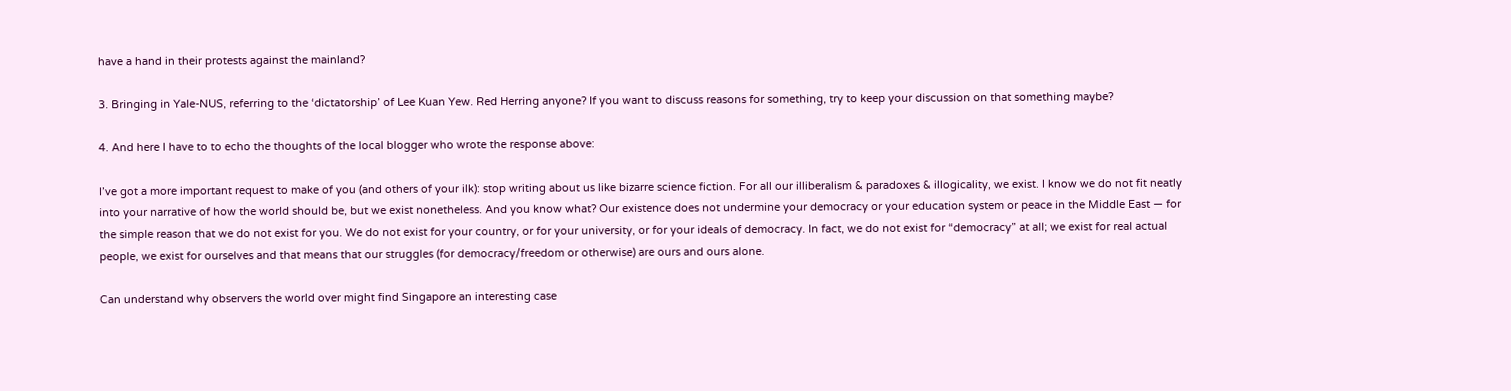have a hand in their protests against the mainland?

3. Bringing in Yale-NUS, referring to the ‘dictatorship’ of Lee Kuan Yew. Red Herring anyone? If you want to discuss reasons for something, try to keep your discussion on that something maybe?

4. And here I have to to echo the thoughts of the local blogger who wrote the response above:

I’ve got a more important request to make of you (and others of your ilk): stop writing about us like bizarre science fiction. For all our illiberalism & paradoxes & illogicality, we exist. I know we do not fit neatly into your narrative of how the world should be, but we exist nonetheless. And you know what? Our existence does not undermine your democracy or your education system or peace in the Middle East — for the simple reason that we do not exist for you. We do not exist for your country, or for your university, or for your ideals of democracy. In fact, we do not exist for “democracy” at all; we exist for real actual people, we exist for ourselves and that means that our struggles (for democracy/freedom or otherwise) are ours and ours alone.

Can understand why observers the world over might find Singapore an interesting case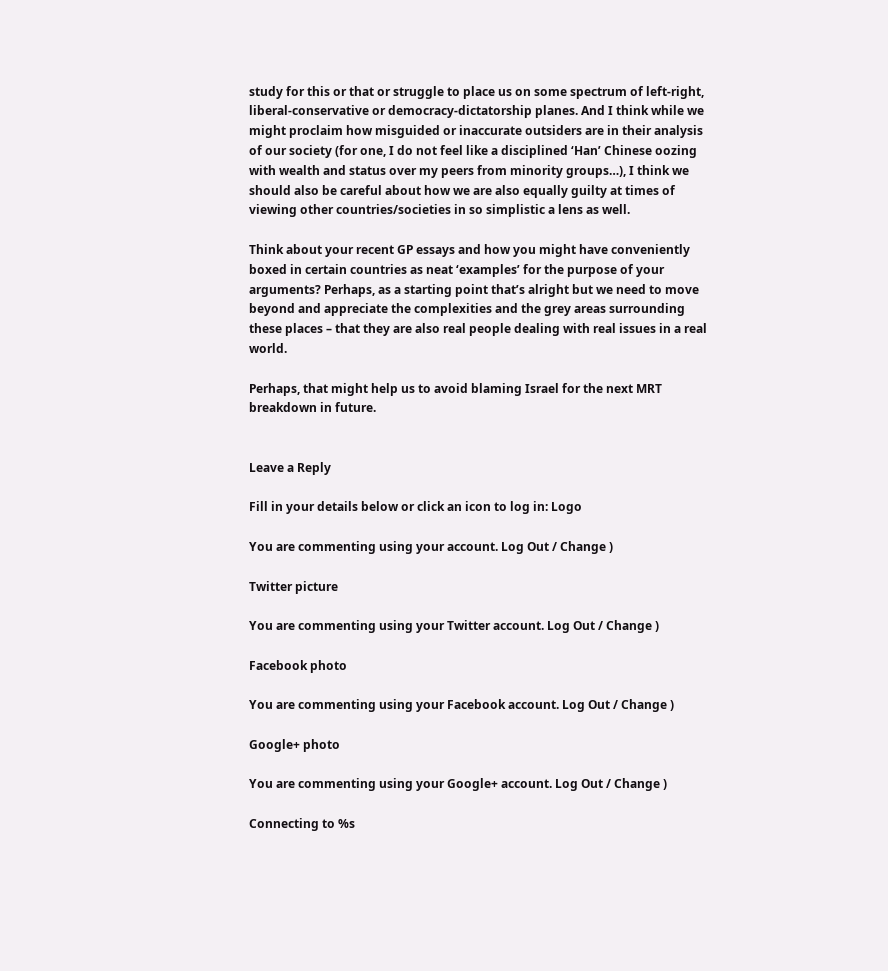study for this or that or struggle to place us on some spectrum of left-right, liberal-conservative or democracy-dictatorship planes. And I think while we might proclaim how misguided or inaccurate outsiders are in their analysis of our society (for one, I do not feel like a disciplined ‘Han’ Chinese oozing with wealth and status over my peers from minority groups…), I think we should also be careful about how we are also equally guilty at times of viewing other countries/societies in so simplistic a lens as well.

Think about your recent GP essays and how you might have conveniently boxed in certain countries as neat ‘examples’ for the purpose of your arguments? Perhaps, as a starting point that’s alright but we need to move beyond and appreciate the complexities and the grey areas surrounding these places – that they are also real people dealing with real issues in a real world.

Perhaps, that might help us to avoid blaming Israel for the next MRT breakdown in future.


Leave a Reply

Fill in your details below or click an icon to log in: Logo

You are commenting using your account. Log Out / Change )

Twitter picture

You are commenting using your Twitter account. Log Out / Change )

Facebook photo

You are commenting using your Facebook account. Log Out / Change )

Google+ photo

You are commenting using your Google+ account. Log Out / Change )

Connecting to %s